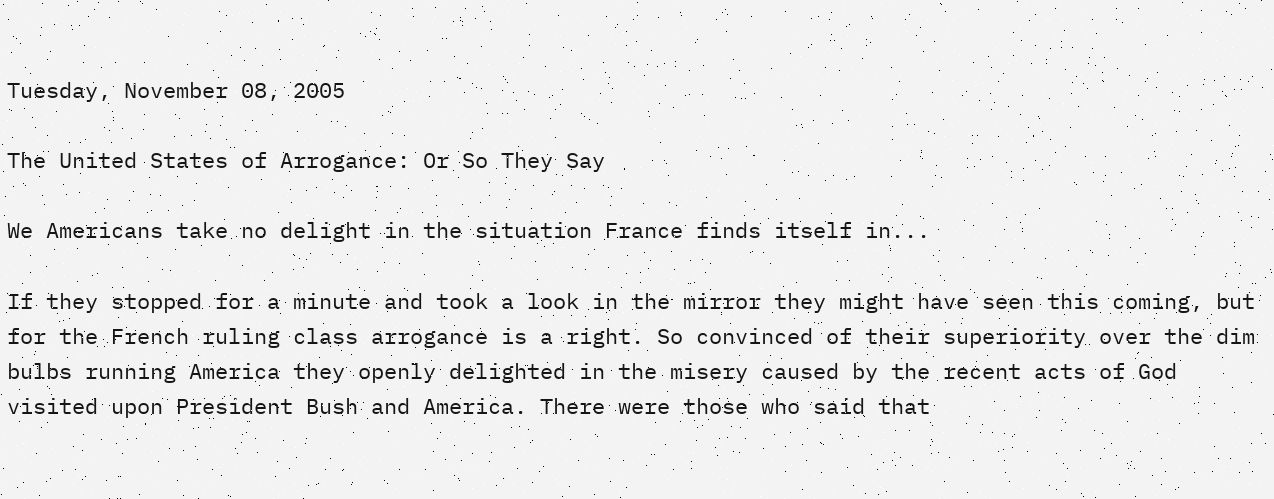Tuesday, November 08, 2005

The United States of Arrogance: Or So They Say

We Americans take no delight in the situation France finds itself in...

If they stopped for a minute and took a look in the mirror they might have seen this coming, but for the French ruling class arrogance is a right. So convinced of their superiority over the dim bulbs running America they openly delighted in the misery caused by the recent acts of God visited upon President Bush and America. There were those who said that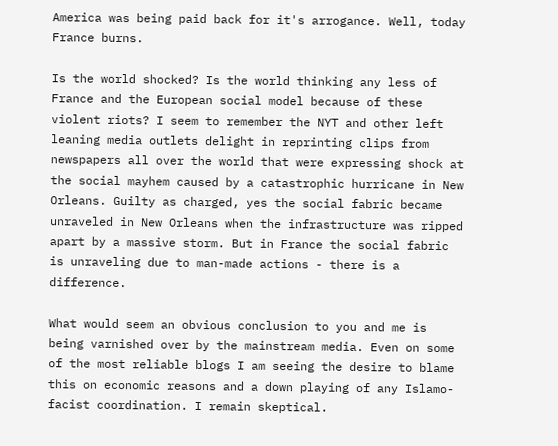America was being paid back for it's arrogance. Well, today France burns.

Is the world shocked? Is the world thinking any less of France and the European social model because of these violent riots? I seem to remember the NYT and other left leaning media outlets delight in reprinting clips from newspapers all over the world that were expressing shock at the social mayhem caused by a catastrophic hurricane in New Orleans. Guilty as charged, yes the social fabric became unraveled in New Orleans when the infrastructure was ripped apart by a massive storm. But in France the social fabric is unraveling due to man-made actions - there is a difference.

What would seem an obvious conclusion to you and me is being varnished over by the mainstream media. Even on some of the most reliable blogs I am seeing the desire to blame this on economic reasons and a down playing of any Islamo-facist coordination. I remain skeptical.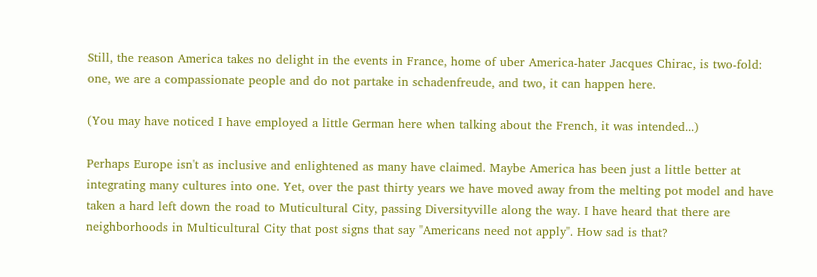Still, the reason America takes no delight in the events in France, home of uber America-hater Jacques Chirac, is two-fold: one, we are a compassionate people and do not partake in schadenfreude, and two, it can happen here.

(You may have noticed I have employed a little German here when talking about the French, it was intended...)

Perhaps Europe isn't as inclusive and enlightened as many have claimed. Maybe America has been just a little better at integrating many cultures into one. Yet, over the past thirty years we have moved away from the melting pot model and have taken a hard left down the road to Muticultural City, passing Diversityville along the way. I have heard that there are neighborhoods in Multicultural City that post signs that say "Americans need not apply". How sad is that?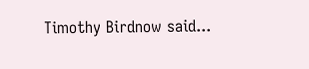Timothy Birdnow said...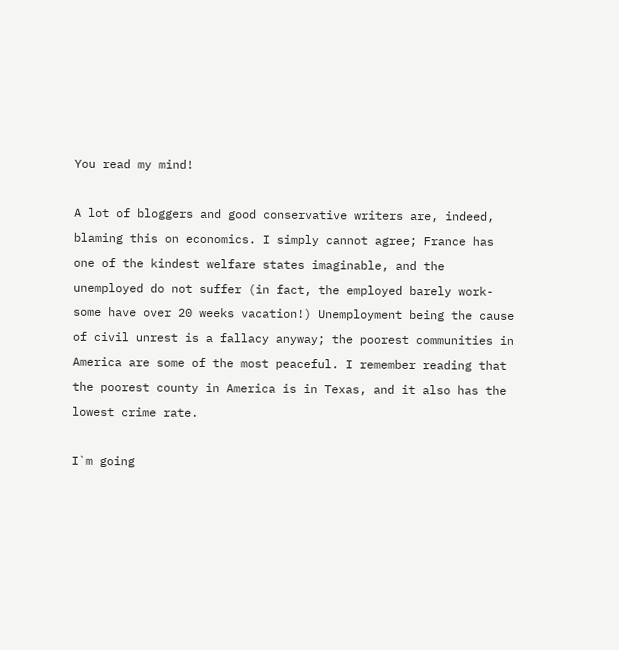You read my mind!

A lot of bloggers and good conservative writers are, indeed, blaming this on economics. I simply cannot agree; France has one of the kindest welfare states imaginable, and the unemployed do not suffer (in fact, the employed barely work-some have over 20 weeks vacation!) Unemployment being the cause of civil unrest is a fallacy anyway; the poorest communities in America are some of the most peaceful. I remember reading that the poorest county in America is in Texas, and it also has the lowest crime rate.

I`m going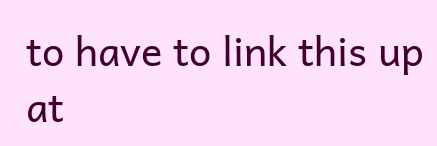to have to link this up at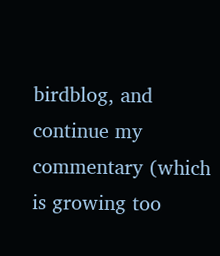birdblog, and continue my commentary (which is growing too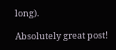long).

Absolutely great post!